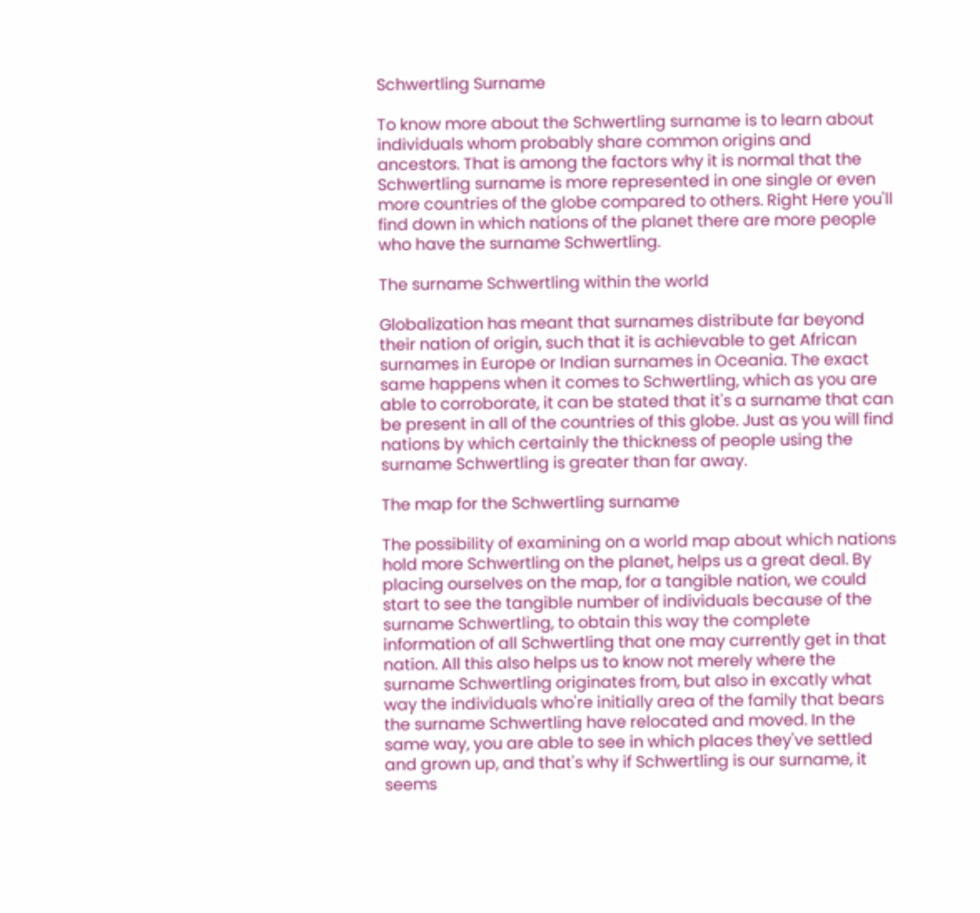Schwertling Surname

To know more about the Schwertling surname is to learn about individuals whom probably share common origins and ancestors. That is among the factors why it is normal that the Schwertling surname is more represented in one single or even more countries of the globe compared to others. Right Here you'll find down in which nations of the planet there are more people who have the surname Schwertling.

The surname Schwertling within the world

Globalization has meant that surnames distribute far beyond their nation of origin, such that it is achievable to get African surnames in Europe or Indian surnames in Oceania. The exact same happens when it comes to Schwertling, which as you are able to corroborate, it can be stated that it's a surname that can be present in all of the countries of this globe. Just as you will find nations by which certainly the thickness of people using the surname Schwertling is greater than far away.

The map for the Schwertling surname

The possibility of examining on a world map about which nations hold more Schwertling on the planet, helps us a great deal. By placing ourselves on the map, for a tangible nation, we could start to see the tangible number of individuals because of the surname Schwertling, to obtain this way the complete information of all Schwertling that one may currently get in that nation. All this also helps us to know not merely where the surname Schwertling originates from, but also in excatly what way the individuals who're initially area of the family that bears the surname Schwertling have relocated and moved. In the same way, you are able to see in which places they've settled and grown up, and that's why if Schwertling is our surname, it seems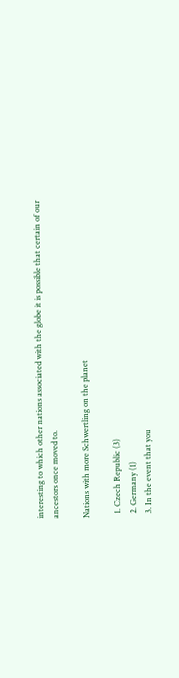interesting to which other nations associated with the globe it is possible that certain of our ancestors once moved to.

Nations with more Schwertling on the planet

  1. Czech Republic (3)
  2. Germany (1)
  3. In the event that you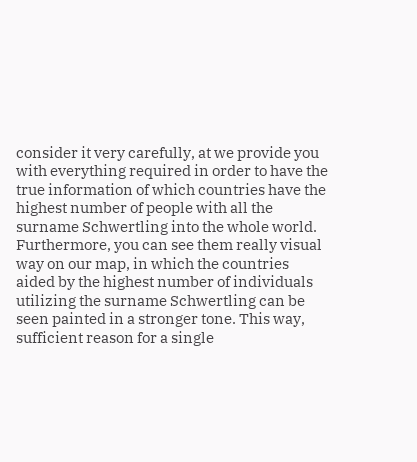consider it very carefully, at we provide you with everything required in order to have the true information of which countries have the highest number of people with all the surname Schwertling into the whole world. Furthermore, you can see them really visual way on our map, in which the countries aided by the highest number of individuals utilizing the surname Schwertling can be seen painted in a stronger tone. This way, sufficient reason for a single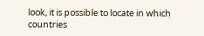look, it is possible to locate in which countries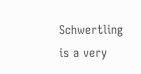Schwertling is a very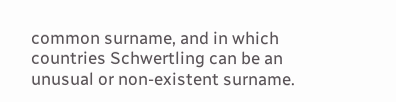common surname, and in which countries Schwertling can be an unusual or non-existent surname.